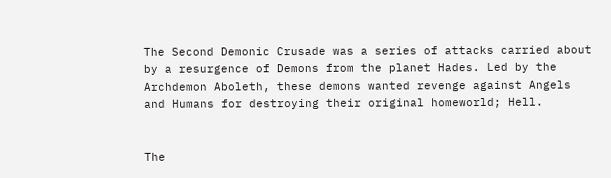The Second Demonic Crusade was a series of attacks carried about by a resurgence of Demons from the planet Hades. Led by the Archdemon Aboleth, these demons wanted revenge against Angels and Humans for destroying their original homeworld; Hell.


The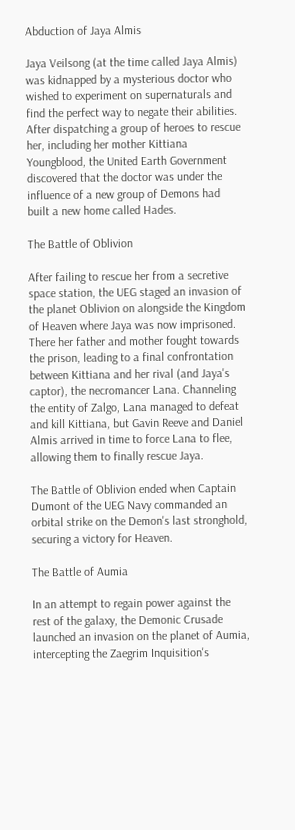Abduction of Jaya Almis

Jaya Veilsong (at the time called Jaya Almis) was kidnapped by a mysterious doctor who wished to experiment on supernaturals and find the perfect way to negate their abilities. After dispatching a group of heroes to rescue her, including her mother Kittiana Youngblood, the United Earth Government discovered that the doctor was under the influence of a new group of Demons had built a new home called Hades.

The Battle of Oblivion

After failing to rescue her from a secretive space station, the UEG staged an invasion of the planet Oblivion on alongside the Kingdom of Heaven where Jaya was now imprisoned. There her father and mother fought towards the prison, leading to a final confrontation between Kittiana and her rival (and Jaya's captor), the necromancer Lana. Channeling the entity of Zalgo, Lana managed to defeat and kill Kittiana, but Gavin Reeve and Daniel Almis arrived in time to force Lana to flee, allowing them to finally rescue Jaya.

The Battle of Oblivion ended when Captain Dumont of the UEG Navy commanded an orbital strike on the Demon's last stronghold, securing a victory for Heaven.

The Battle of Aumia

In an attempt to regain power against the rest of the galaxy, the Demonic Crusade launched an invasion on the planet of Aumia, intercepting the Zaegrim Inquisition's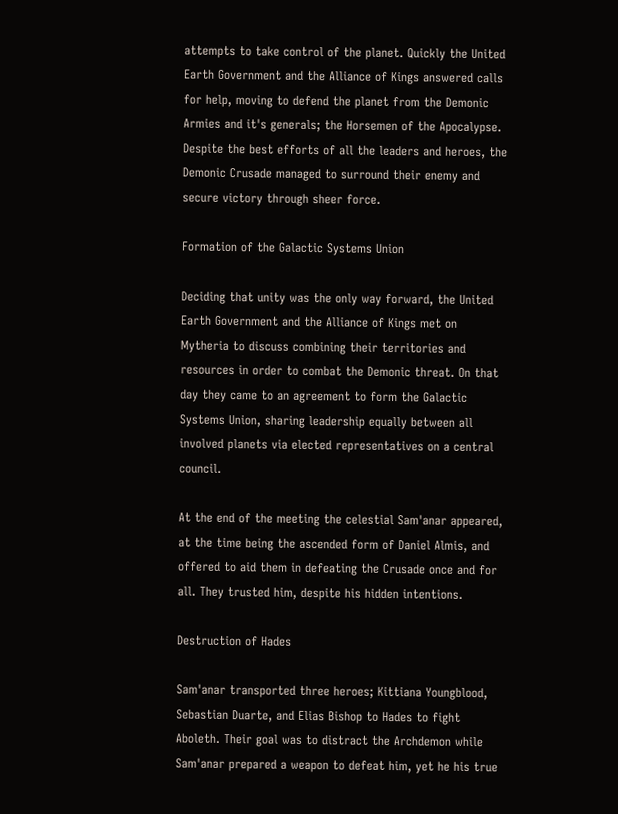attempts to take control of the planet. Quickly the United Earth Government and the Alliance of Kings answered calls for help, moving to defend the planet from the Demonic Armies and it's generals; the Horsemen of the Apocalypse. Despite the best efforts of all the leaders and heroes, the Demonic Crusade managed to surround their enemy and secure victory through sheer force.

Formation of the Galactic Systems Union

Deciding that unity was the only way forward, the United Earth Government and the Alliance of Kings met on Mytheria to discuss combining their territories and resources in order to combat the Demonic threat. On that day they came to an agreement to form the Galactic Systems Union, sharing leadership equally between all involved planets via elected representatives on a central council.

At the end of the meeting the celestial Sam'anar appeared, at the time being the ascended form of Daniel Almis, and offered to aid them in defeating the Crusade once and for all. They trusted him, despite his hidden intentions.

Destruction of Hades

Sam'anar transported three heroes; Kittiana Youngblood, Sebastian Duarte, and Elias Bishop to Hades to fight Aboleth. Their goal was to distract the Archdemon while Sam'anar prepared a weapon to defeat him, yet he his true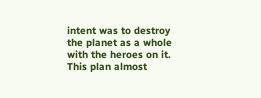intent was to destroy the planet as a whole with the heroes on it. This plan almost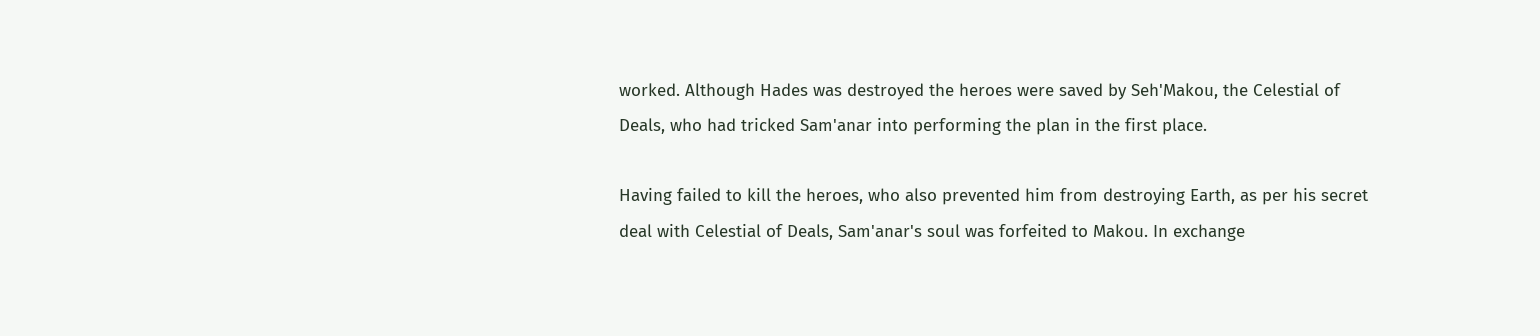worked. Although Hades was destroyed the heroes were saved by Seh'Makou, the Celestial of Deals, who had tricked Sam'anar into performing the plan in the first place.

Having failed to kill the heroes, who also prevented him from destroying Earth, as per his secret deal with Celestial of Deals, Sam'anar's soul was forfeited to Makou. In exchange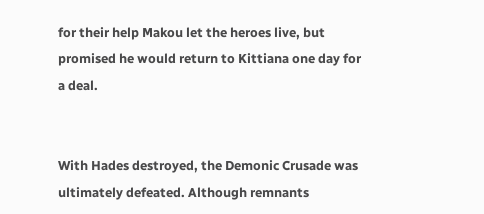for their help Makou let the heroes live, but promised he would return to Kittiana one day for a deal.


With Hades destroyed, the Demonic Crusade was ultimately defeated. Although remnants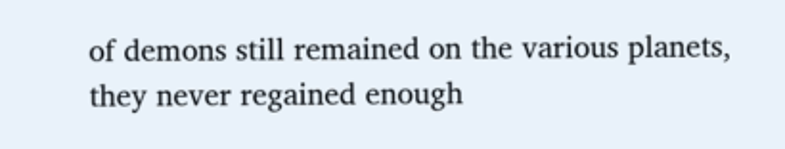of demons still remained on the various planets, they never regained enough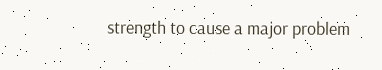strength to cause a major problem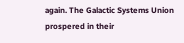again. The Galactic Systems Union prospered in their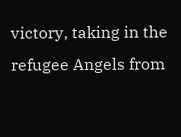victory, taking in the refugee Angels from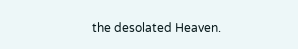the desolated Heaven.